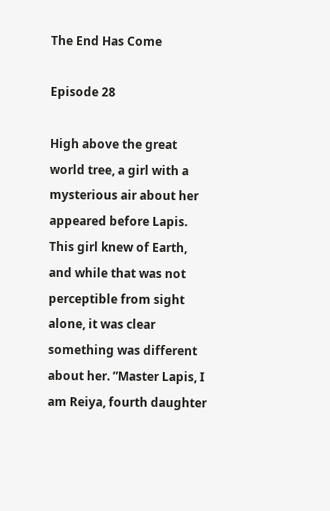The End Has Come

Episode 28

High above the great world tree, a girl with a mysterious air about her appeared before Lapis. This girl knew of Earth, and while that was not perceptible from sight alone, it was clear something was different about her. ”Master Lapis, I am Reiya, fourth daughter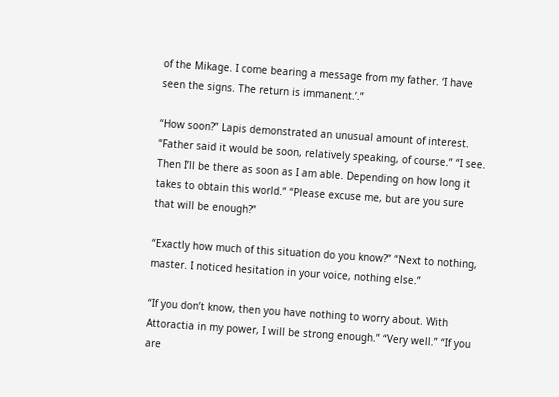of the Mikage. I come bearing a message from my father. ‘I have seen the signs. The return is immanent.’.”

“How soon?” Lapis demonstrated an unusual amount of interest. “Father said it would be soon, relatively speaking, of course.” “I see. Then I’ll be there as soon as I am able. Depending on how long it takes to obtain this world.” “Please excuse me, but are you sure that will be enough?”

“Exactly how much of this situation do you know?” “Next to nothing, master. I noticed hesitation in your voice, nothing else.”

“If you don’t know, then you have nothing to worry about. With Attoractia in my power, I will be strong enough.” “Very well.” “If you are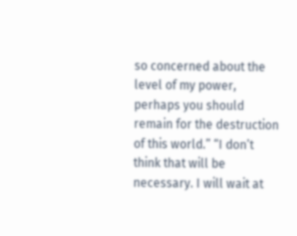so concerned about the level of my power, perhaps you should remain for the destruction of this world.” “I don’t think that will be necessary. I will wait at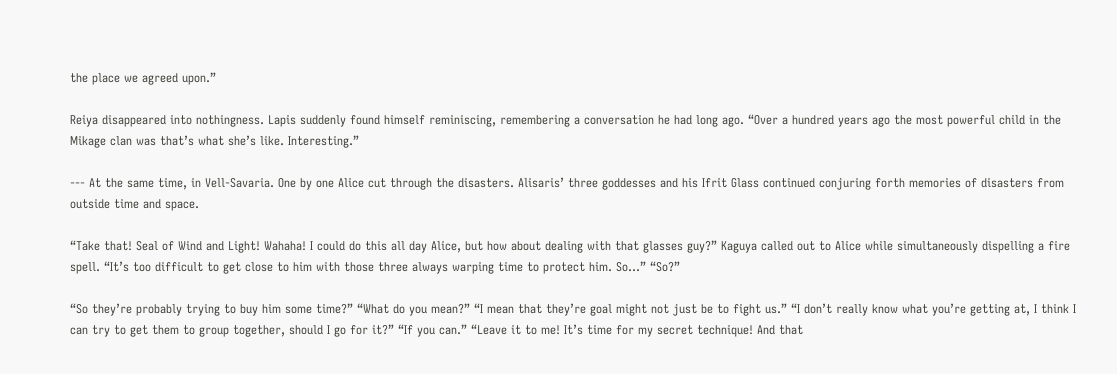the place we agreed upon.”

Reiya disappeared into nothingness. Lapis suddenly found himself reminiscing, remembering a conversation he had long ago. “Over a hundred years ago the most powerful child in the Mikage clan was that’s what she’s like. Interesting.”

--- At the same time, in Vell-Savaria. One by one Alice cut through the disasters. Alisaris’ three goddesses and his Ifrit Glass continued conjuring forth memories of disasters from outside time and space.

“Take that! Seal of Wind and Light! Wahaha! I could do this all day Alice, but how about dealing with that glasses guy?” Kaguya called out to Alice while simultaneously dispelling a fire spell. “It’s too difficult to get close to him with those three always warping time to protect him. So...” “So?”

“So they’re probably trying to buy him some time?” “What do you mean?” “I mean that they’re goal might not just be to fight us.” “I don’t really know what you’re getting at, I think I can try to get them to group together, should I go for it?” “If you can.” “Leave it to me! It’s time for my secret technique! And that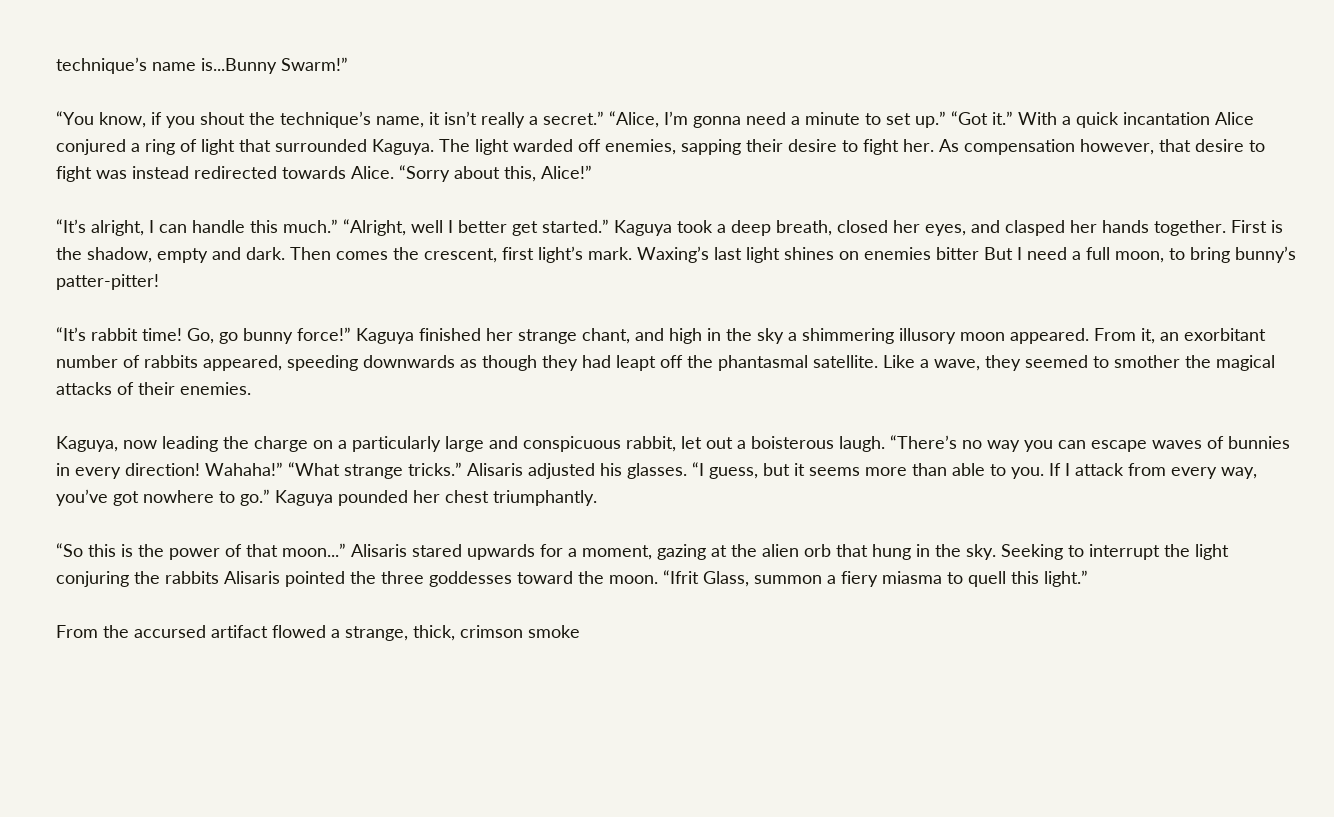technique’s name is...Bunny Swarm!”

“You know, if you shout the technique’s name, it isn’t really a secret.” “Alice, I’m gonna need a minute to set up.” “Got it.” With a quick incantation Alice conjured a ring of light that surrounded Kaguya. The light warded off enemies, sapping their desire to fight her. As compensation however, that desire to fight was instead redirected towards Alice. “Sorry about this, Alice!”

“It’s alright, I can handle this much.” “Alright, well I better get started.” Kaguya took a deep breath, closed her eyes, and clasped her hands together. First is the shadow, empty and dark. Then comes the crescent, first light’s mark. Waxing’s last light shines on enemies bitter But I need a full moon, to bring bunny’s patter-pitter!

“It’s rabbit time! Go, go bunny force!” Kaguya finished her strange chant, and high in the sky a shimmering illusory moon appeared. From it, an exorbitant number of rabbits appeared, speeding downwards as though they had leapt off the phantasmal satellite. Like a wave, they seemed to smother the magical attacks of their enemies.

Kaguya, now leading the charge on a particularly large and conspicuous rabbit, let out a boisterous laugh. “There’s no way you can escape waves of bunnies in every direction! Wahaha!” “What strange tricks.” Alisaris adjusted his glasses. “I guess, but it seems more than able to you. If I attack from every way, you’ve got nowhere to go.” Kaguya pounded her chest triumphantly.

“So this is the power of that moon...” Alisaris stared upwards for a moment, gazing at the alien orb that hung in the sky. Seeking to interrupt the light conjuring the rabbits Alisaris pointed the three goddesses toward the moon. “Ifrit Glass, summon a fiery miasma to quell this light.”

From the accursed artifact flowed a strange, thick, crimson smoke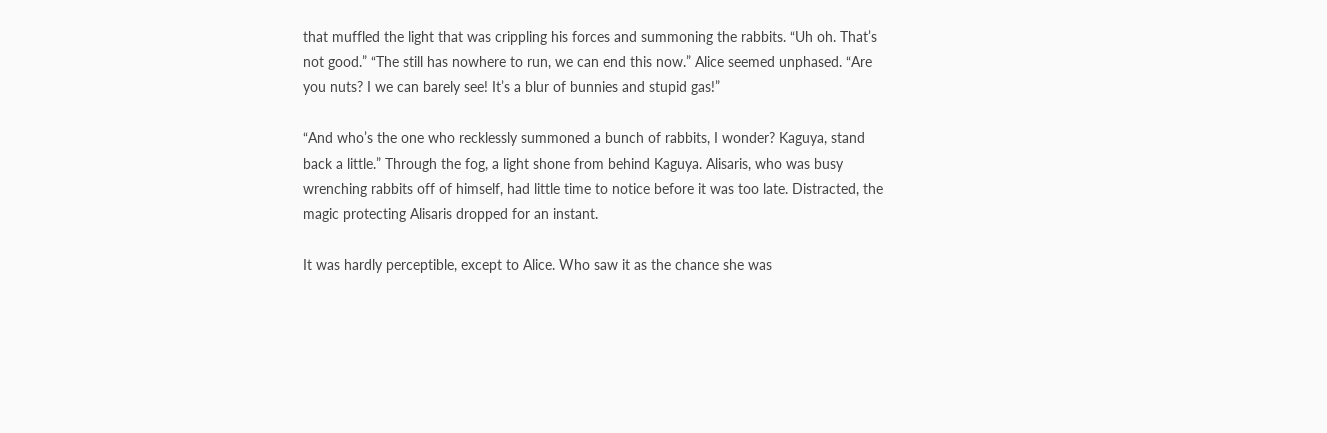that muffled the light that was crippling his forces and summoning the rabbits. “Uh oh. That’s not good.” “The still has nowhere to run, we can end this now.” Alice seemed unphased. “Are you nuts? I we can barely see! It’s a blur of bunnies and stupid gas!”

“And who’s the one who recklessly summoned a bunch of rabbits, I wonder? Kaguya, stand back a little.” Through the fog, a light shone from behind Kaguya. Alisaris, who was busy wrenching rabbits off of himself, had little time to notice before it was too late. Distracted, the magic protecting Alisaris dropped for an instant.

It was hardly perceptible, except to Alice. Who saw it as the chance she was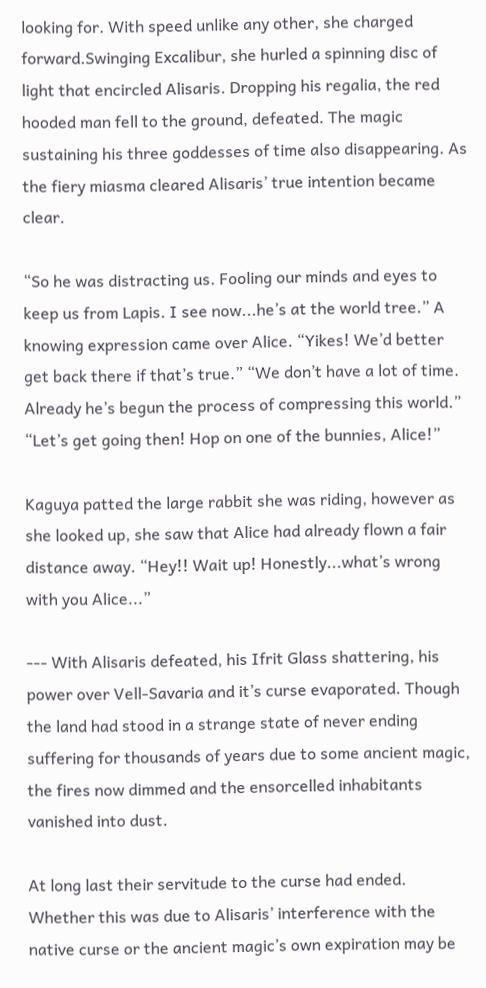looking for. With speed unlike any other, she charged forward.Swinging Excalibur, she hurled a spinning disc of light that encircled Alisaris. Dropping his regalia, the red hooded man fell to the ground, defeated. The magic sustaining his three goddesses of time also disappearing. As the fiery miasma cleared Alisaris’ true intention became clear.

“So he was distracting us. Fooling our minds and eyes to keep us from Lapis. I see now...he’s at the world tree.” A knowing expression came over Alice. “Yikes! We’d better get back there if that’s true.” “We don’t have a lot of time. Already he’s begun the process of compressing this world.” “Let’s get going then! Hop on one of the bunnies, Alice!”

Kaguya patted the large rabbit she was riding, however as she looked up, she saw that Alice had already flown a fair distance away. “Hey!! Wait up! Honestly...what’s wrong with you Alice...”

--- With Alisaris defeated, his Ifrit Glass shattering, his power over Vell-Savaria and it’s curse evaporated. Though the land had stood in a strange state of never ending suffering for thousands of years due to some ancient magic, the fires now dimmed and the ensorcelled inhabitants vanished into dust.

At long last their servitude to the curse had ended. Whether this was due to Alisaris’ interference with the native curse or the ancient magic’s own expiration may be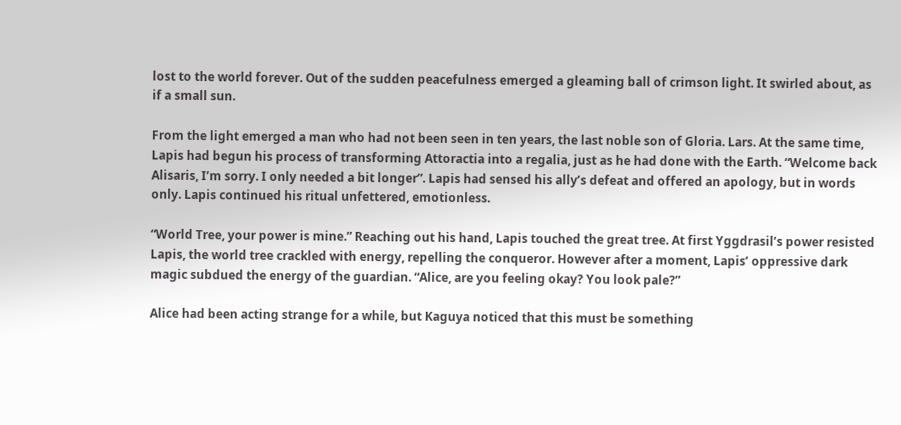lost to the world forever. Out of the sudden peacefulness emerged a gleaming ball of crimson light. It swirled about, as if a small sun.

From the light emerged a man who had not been seen in ten years, the last noble son of Gloria. Lars. At the same time, Lapis had begun his process of transforming Attoractia into a regalia, just as he had done with the Earth. “Welcome back Alisaris, I’m sorry. I only needed a bit longer”. Lapis had sensed his ally’s defeat and offered an apology, but in words only. Lapis continued his ritual unfettered, emotionless.

“World Tree, your power is mine.” Reaching out his hand, Lapis touched the great tree. At first Yggdrasil’s power resisted Lapis, the world tree crackled with energy, repelling the conqueror. However after a moment, Lapis’ oppressive dark magic subdued the energy of the guardian. “Alice, are you feeling okay? You look pale?”

Alice had been acting strange for a while, but Kaguya noticed that this must be something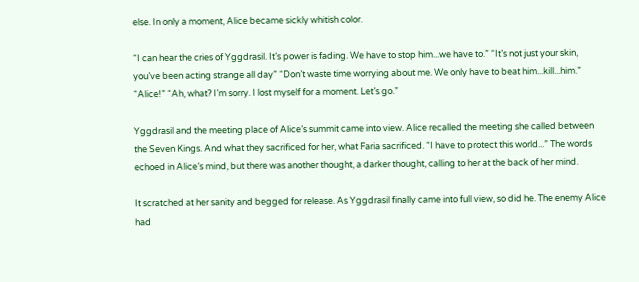else. In only a moment, Alice became sickly whitish color.

“I can hear the cries of Yggdrasil. It’s power is fading. We have to stop him...we have to.” “It’s not just your skin, you’ve been acting strange all day” “Don’t waste time worrying about me. We only have to beat him...kill...him.” “Alice!” “Ah, what? I’m sorry. I lost myself for a moment. Let’s go.”

Yggdrasil and the meeting place of Alice’s summit came into view. Alice recalled the meeting she called between the Seven Kings. And what they sacrificed for her, what Faria sacrificed. “I have to protect this world...” The words echoed in Alice’s mind, but there was another thought, a darker thought, calling to her at the back of her mind.

It scratched at her sanity and begged for release. As Yggdrasil finally came into full view, so did he. The enemy Alice had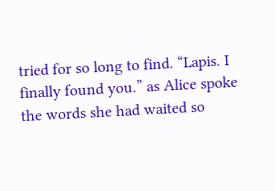tried for so long to find. “Lapis. I finally found you.” as Alice spoke the words she had waited so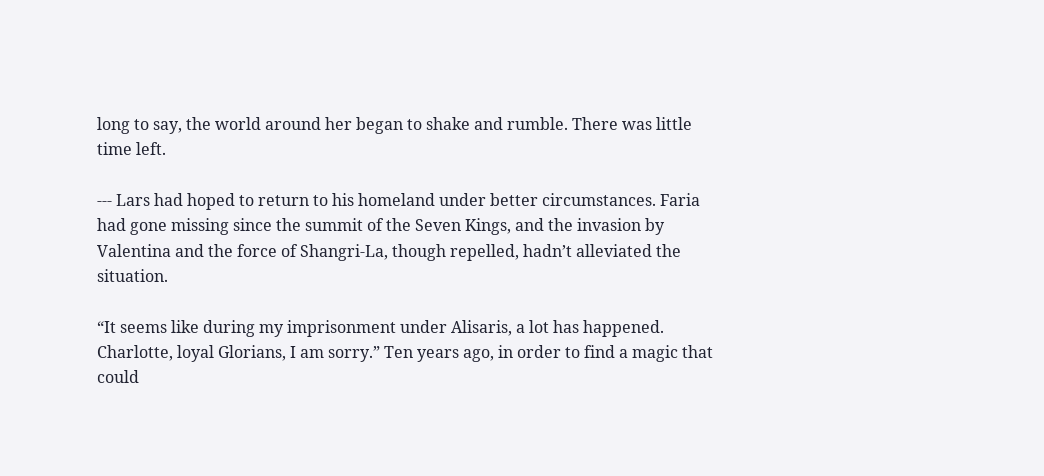long to say, the world around her began to shake and rumble. There was little time left.

--- Lars had hoped to return to his homeland under better circumstances. Faria had gone missing since the summit of the Seven Kings, and the invasion by Valentina and the force of Shangri-La, though repelled, hadn’t alleviated the situation.

“It seems like during my imprisonment under Alisaris, a lot has happened. Charlotte, loyal Glorians, I am sorry.” Ten years ago, in order to find a magic that could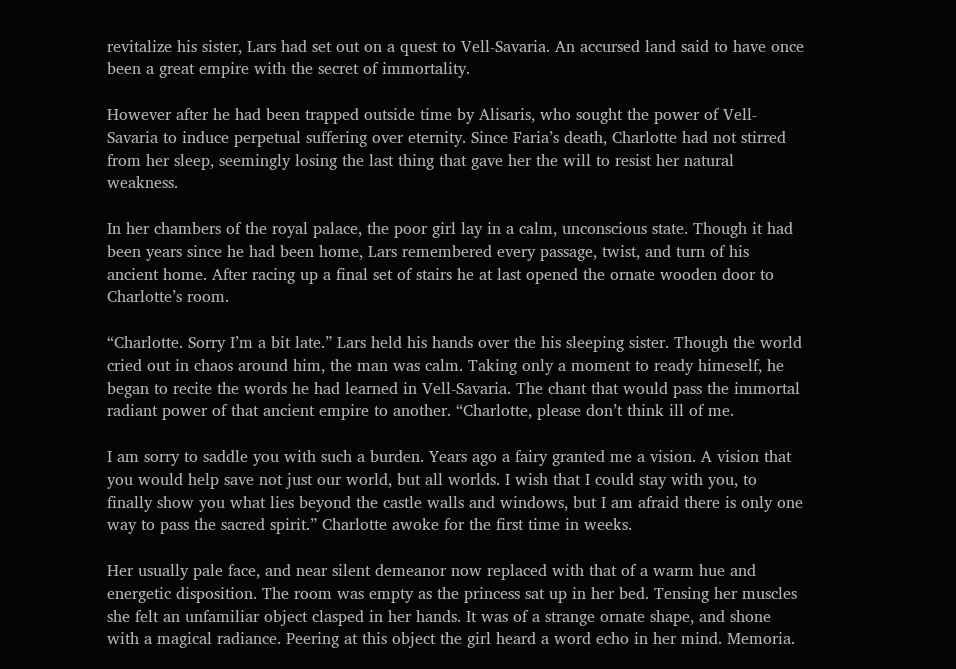revitalize his sister, Lars had set out on a quest to Vell-Savaria. An accursed land said to have once been a great empire with the secret of immortality.

However after he had been trapped outside time by Alisaris, who sought the power of Vell-Savaria to induce perpetual suffering over eternity. Since Faria’s death, Charlotte had not stirred from her sleep, seemingly losing the last thing that gave her the will to resist her natural weakness.

In her chambers of the royal palace, the poor girl lay in a calm, unconscious state. Though it had been years since he had been home, Lars remembered every passage, twist, and turn of his ancient home. After racing up a final set of stairs he at last opened the ornate wooden door to Charlotte’s room.

“Charlotte. Sorry I’m a bit late.” Lars held his hands over the his sleeping sister. Though the world cried out in chaos around him, the man was calm. Taking only a moment to ready himeself, he began to recite the words he had learned in Vell-Savaria. The chant that would pass the immortal radiant power of that ancient empire to another. “Charlotte, please don’t think ill of me.

I am sorry to saddle you with such a burden. Years ago a fairy granted me a vision. A vision that you would help save not just our world, but all worlds. I wish that I could stay with you, to finally show you what lies beyond the castle walls and windows, but I am afraid there is only one way to pass the sacred spirit.” Charlotte awoke for the first time in weeks.

Her usually pale face, and near silent demeanor now replaced with that of a warm hue and energetic disposition. The room was empty as the princess sat up in her bed. Tensing her muscles she felt an unfamiliar object clasped in her hands. It was of a strange ornate shape, and shone with a magical radiance. Peering at this object the girl heard a word echo in her mind. Memoria.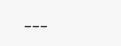---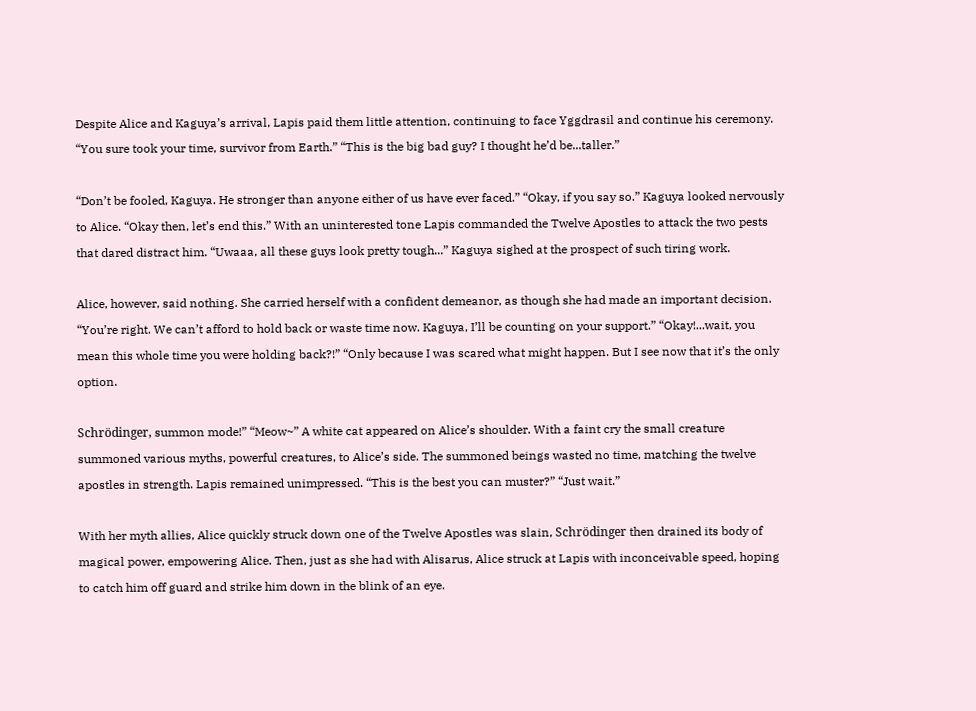Despite Alice and Kaguya’s arrival, Lapis paid them little attention, continuing to face Yggdrasil and continue his ceremony. “You sure took your time, survivor from Earth.” “This is the big bad guy? I thought he’d be...taller.”

“Don’t be fooled, Kaguya. He stronger than anyone either of us have ever faced.” “Okay, if you say so.” Kaguya looked nervously to Alice. “Okay then, let’s end this.” With an uninterested tone Lapis commanded the Twelve Apostles to attack the two pests that dared distract him. “Uwaaa, all these guys look pretty tough...” Kaguya sighed at the prospect of such tiring work.

Alice, however, said nothing. She carried herself with a confident demeanor, as though she had made an important decision. “You’re right. We can’t afford to hold back or waste time now. Kaguya, I’ll be counting on your support.” “Okay!...wait, you mean this whole time you were holding back?!” “Only because I was scared what might happen. But I see now that it’s the only option.

Schrödinger, summon mode!” “Meow~” A white cat appeared on Alice’s shoulder. With a faint cry the small creature summoned various myths, powerful creatures, to Alice’s side. The summoned beings wasted no time, matching the twelve apostles in strength. Lapis remained unimpressed. “This is the best you can muster?” “Just wait.”

With her myth allies, Alice quickly struck down one of the Twelve Apostles was slain, Schrödinger then drained its body of magical power, empowering Alice. Then, just as she had with Alisarus, Alice struck at Lapis with inconceivable speed, hoping to catch him off guard and strike him down in the blink of an eye.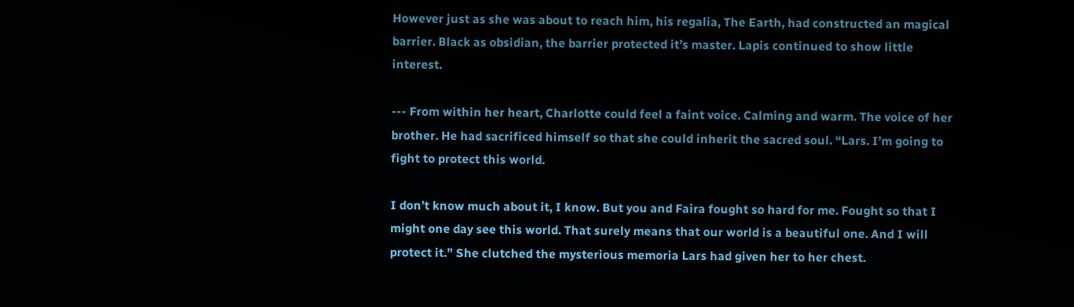However just as she was about to reach him, his regalia, The Earth, had constructed an magical barrier. Black as obsidian, the barrier protected it’s master. Lapis continued to show little interest.

--- From within her heart, Charlotte could feel a faint voice. Calming and warm. The voice of her brother. He had sacrificed himself so that she could inherit the sacred soul. “Lars. I’m going to fight to protect this world.

I don’t know much about it, I know. But you and Faira fought so hard for me. Fought so that I might one day see this world. That surely means that our world is a beautiful one. And I will protect it.” She clutched the mysterious memoria Lars had given her to her chest.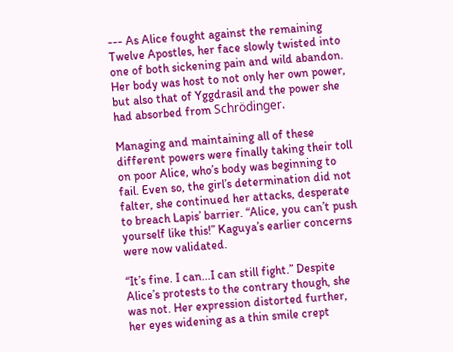--- As Alice fought against the remaining Twelve Apostles, her face slowly twisted into one of both sickening pain and wild abandon. Her body was host to not only her own power, but also that of Yggdrasil and the power she had absorbed from Schrödinger.

Managing and maintaining all of these different powers were finally taking their toll on poor Alice, who’s body was beginning to fail. Even so, the girl’s determination did not falter, she continued her attacks, desperate to breach Lapis’ barrier. “Alice, you can’t push yourself like this!” Kaguya’s earlier concerns were now validated.

“It’s fine. I can...I can still fight.” Despite Alice’s protests to the contrary though, she was not. Her expression distorted further, her eyes widening as a thin smile crept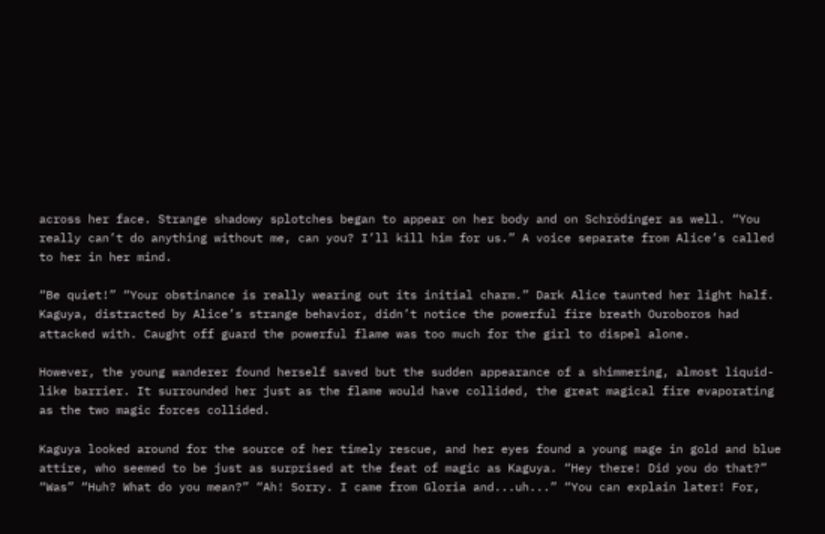across her face. Strange shadowy splotches began to appear on her body and on Schrödinger as well. “You really can’t do anything without me, can you? I’ll kill him for us.” A voice separate from Alice’s called to her in her mind.

“Be quiet!” “Your obstinance is really wearing out its initial charm.” Dark Alice taunted her light half. Kaguya, distracted by Alice’s strange behavior, didn’t notice the powerful fire breath Ouroboros had attacked with. Caught off guard the powerful flame was too much for the girl to dispel alone.

However, the young wanderer found herself saved but the sudden appearance of a shimmering, almost liquid-like barrier. It surrounded her just as the flame would have collided, the great magical fire evaporating as the two magic forces collided.

Kaguya looked around for the source of her timely rescue, and her eyes found a young mage in gold and blue attire, who seemed to be just as surprised at the feat of magic as Kaguya. “Hey there! Did you do that?” “Was” “Huh? What do you mean?” “Ah! Sorry. I came from Gloria and...uh...” “You can explain later! For,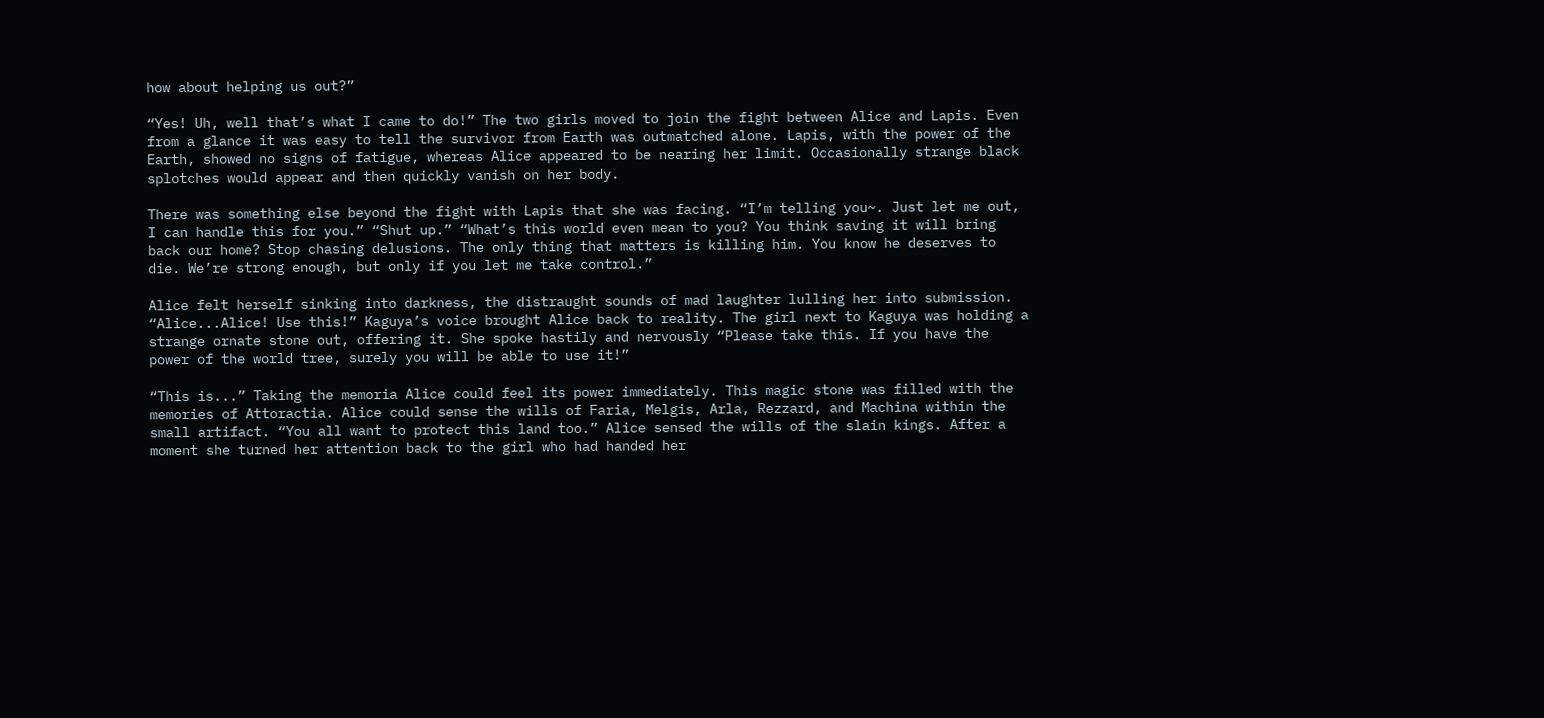how about helping us out?”

“Yes! Uh, well that’s what I came to do!” The two girls moved to join the fight between Alice and Lapis. Even from a glance it was easy to tell the survivor from Earth was outmatched alone. Lapis, with the power of the Earth, showed no signs of fatigue, whereas Alice appeared to be nearing her limit. Occasionally strange black splotches would appear and then quickly vanish on her body.

There was something else beyond the fight with Lapis that she was facing. “I’m telling you~. Just let me out, I can handle this for you.” “Shut up.” “What’s this world even mean to you? You think saving it will bring back our home? Stop chasing delusions. The only thing that matters is killing him. You know he deserves to die. We’re strong enough, but only if you let me take control.”

Alice felt herself sinking into darkness, the distraught sounds of mad laughter lulling her into submission. “Alice...Alice! Use this!” Kaguya’s voice brought Alice back to reality. The girl next to Kaguya was holding a strange ornate stone out, offering it. She spoke hastily and nervously “Please take this. If you have the power of the world tree, surely you will be able to use it!”

“This is...” Taking the memoria Alice could feel its power immediately. This magic stone was filled with the memories of Attoractia. Alice could sense the wills of Faria, Melgis, Arla, Rezzard, and Machina within the small artifact. “You all want to protect this land too.” Alice sensed the wills of the slain kings. After a moment she turned her attention back to the girl who had handed her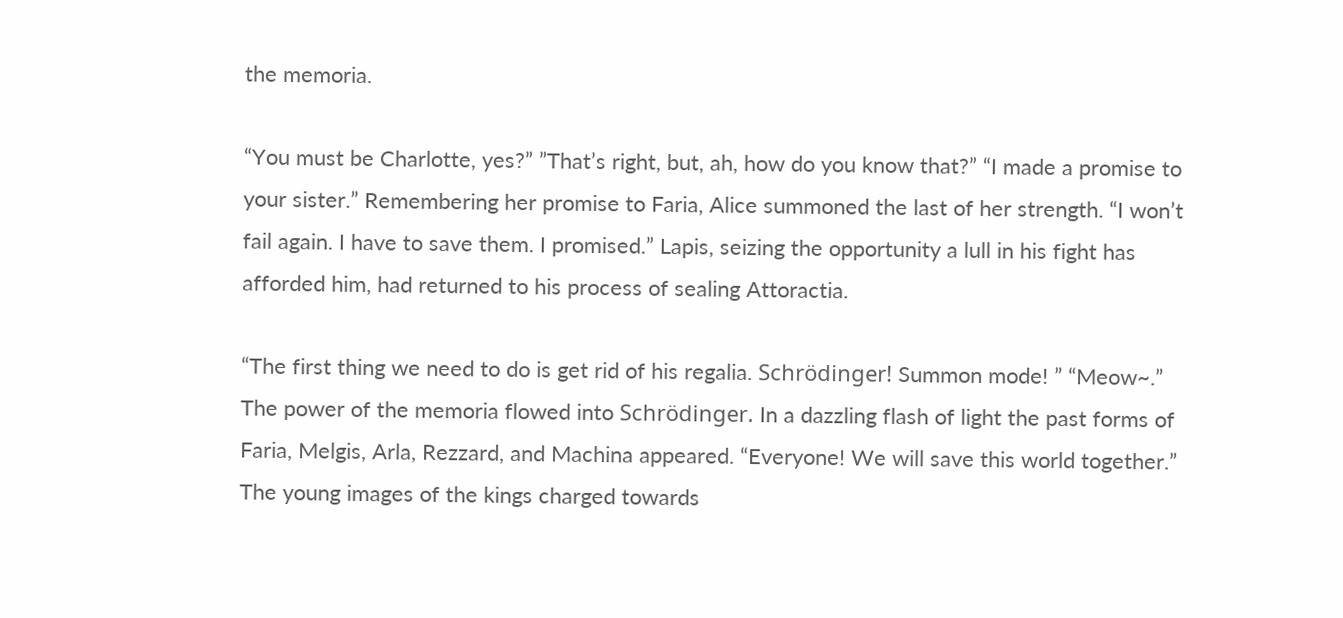the memoria.

“You must be Charlotte, yes?” ”That’s right, but, ah, how do you know that?” “I made a promise to your sister.” Remembering her promise to Faria, Alice summoned the last of her strength. “I won’t fail again. I have to save them. I promised.” Lapis, seizing the opportunity a lull in his fight has afforded him, had returned to his process of sealing Attoractia.

“The first thing we need to do is get rid of his regalia. Schrödinger! Summon mode! ” “Meow~.” The power of the memoria flowed into Schrödinger. In a dazzling flash of light the past forms of Faria, Melgis, Arla, Rezzard, and Machina appeared. “Everyone! We will save this world together.” The young images of the kings charged towards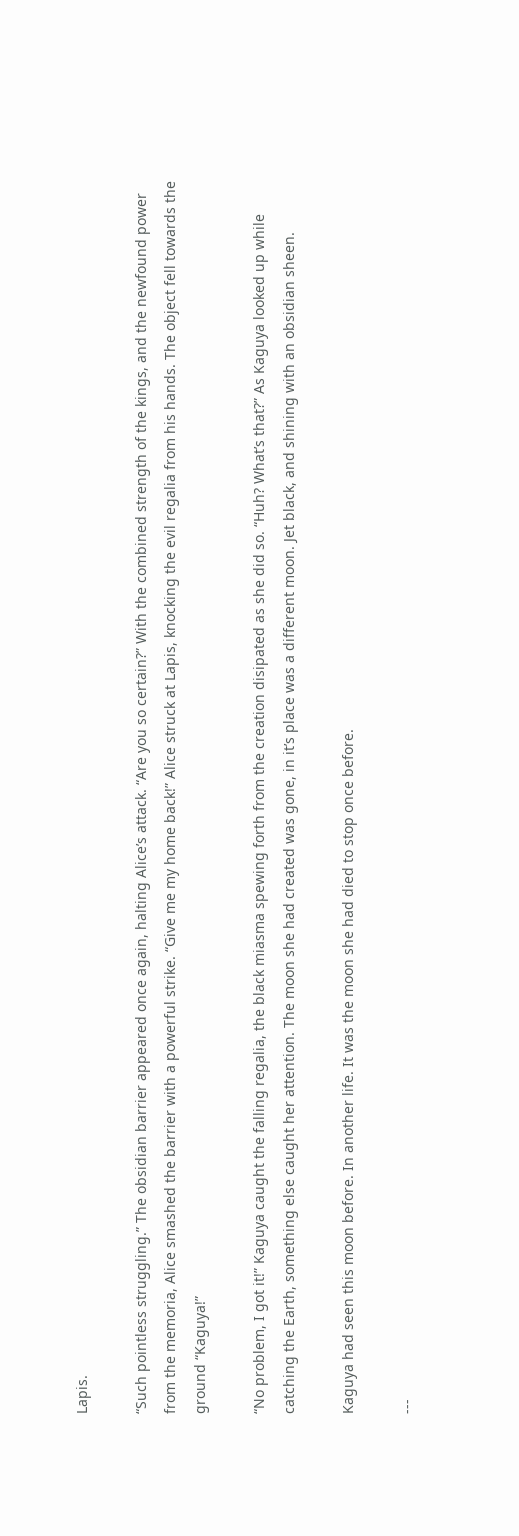Lapis.

“Such pointless struggling.” The obsidian barrier appeared once again, halting Alice’s attack. “Are you so certain?” With the combined strength of the kings, and the newfound power from the memoria, Alice smashed the barrier with a powerful strike. “Give me my home back!” Alice struck at Lapis, knocking the evil regalia from his hands. The object fell towards the ground “Kaguya!”

“No problem, I got it!” Kaguya caught the falling regalia, the black miasma spewing forth from the creation disipated as she did so. “Huh? What’s that?” As Kaguya looked up while catching the Earth, something else caught her attention. The moon she had created was gone, in it’s place was a different moon. Jet black, and shining with an obsidian sheen.

Kaguya had seen this moon before. In another life. It was the moon she had died to stop once before.

---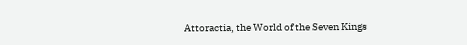Attoractia, the World of the Seven Kings